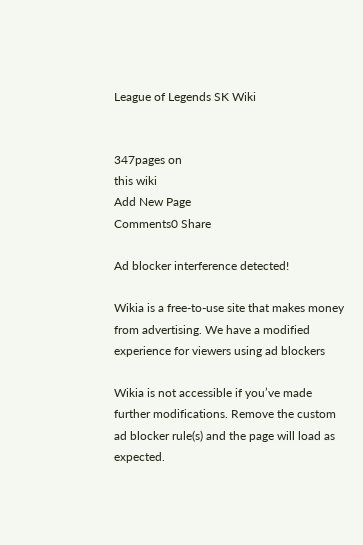League of Legends SK Wiki


347pages on
this wiki
Add New Page
Comments0 Share

Ad blocker interference detected!

Wikia is a free-to-use site that makes money from advertising. We have a modified experience for viewers using ad blockers

Wikia is not accessible if you’ve made further modifications. Remove the custom ad blocker rule(s) and the page will load as expected.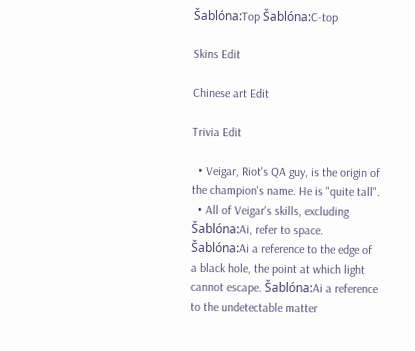Šablóna:Top Šablóna:C-top

Skins Edit

Chinese art Edit

Trivia Edit

  • Veigar, Riot's QA guy, is the origin of the champion's name. He is "quite tall".
  • All of Veigar's skills, excluding Šablóna:Ai, refer to space. Šablóna:Ai a reference to the edge of a black hole, the point at which light cannot escape. Šablóna:Ai a reference to the undetectable matter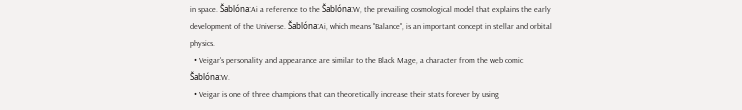in space. Šablóna:Ai a reference to the Šablóna:W, the prevailing cosmological model that explains the early development of the Universe. Šablóna:Ai, which means "Balance", is an important concept in stellar and orbital physics.
  • Veigar's personality and appearance are similar to the Black Mage, a character from the web comic Šablóna:W.
  • Veigar is one of three champions that can theoretically increase their stats forever by using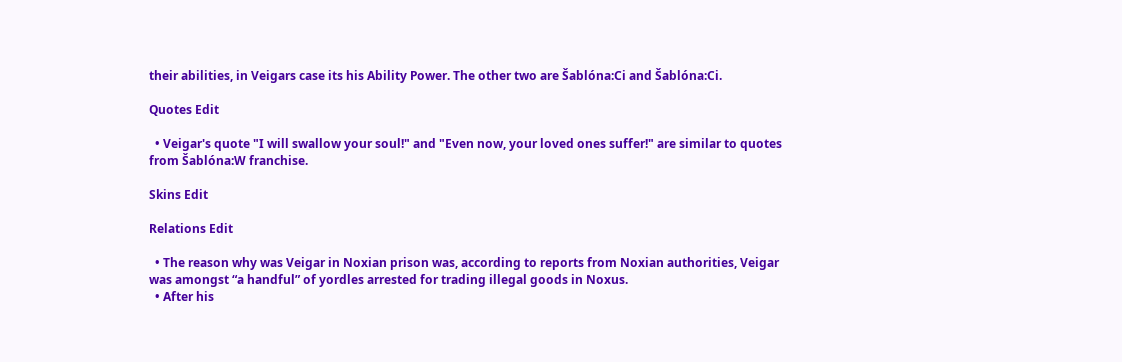their abilities, in Veigars case its his Ability Power. The other two are Šablóna:Ci and Šablóna:Ci.

Quotes Edit

  • Veigar's quote "I will swallow your soul!" and "Even now, your loved ones suffer!" are similar to quotes from Šablóna:W franchise.

Skins Edit

Relations Edit

  • The reason why was Veigar in Noxian prison was, according to reports from Noxian authorities, Veigar was amongst “a handful” of yordles arrested for trading illegal goods in Noxus.
  • After his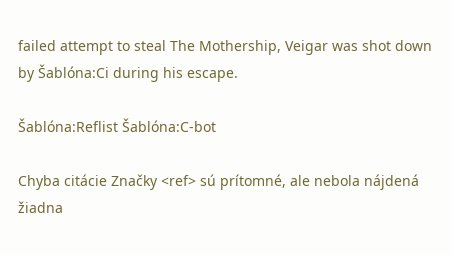failed attempt to steal The Mothership, Veigar was shot down by Šablóna:Ci during his escape.

Šablóna:Reflist Šablóna:C-bot

Chyba citácie Značky <ref> sú prítomné, ale nebola nájdená žiadna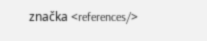značka <references/>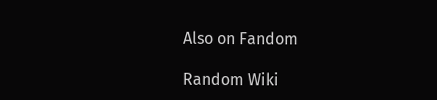Also on Fandom

Random Wiki